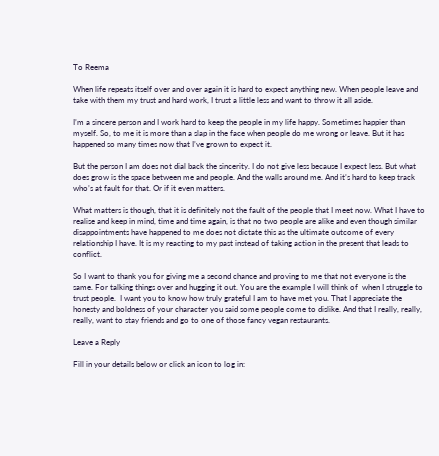To Reema

When life repeats itself over and over again it is hard to expect anything new. When people leave and take with them my trust and hard work, I trust a little less and want to throw it all aside.

I’m a sincere person and I work hard to keep the people in my life happy. Sometimes happier than myself. So, to me it is more than a slap in the face when people do me wrong or leave. But it has happened so many times now that I’ve grown to expect it.

But the person I am does not dial back the sincerity. I do not give less because I expect less. But what does grow is the space between me and people. And the walls around me. And it’s hard to keep track who’s at fault for that. Or if it even matters.

What matters is though, that it is definitely not the fault of the people that I meet now. What I have to realise and keep in mind, time and time again, is that no two people are alike and even though similar disappointments have happened to me does not dictate this as the ultimate outcome of every relationship I have. It is my reacting to my past instead of taking action in the present that leads to conflict.

So I want to thank you for giving me a second chance and proving to me that not everyone is the same. For talking things over and hugging it out. You are the example I will think of  when I struggle to trust people.  I want you to know how truly grateful I am to have met you. That I appreciate the honesty and boldness of your character you said some people come to dislike. And that I really, really, really, want to stay friends and go to one of those fancy vegan restaurants.

Leave a Reply

Fill in your details below or click an icon to log in: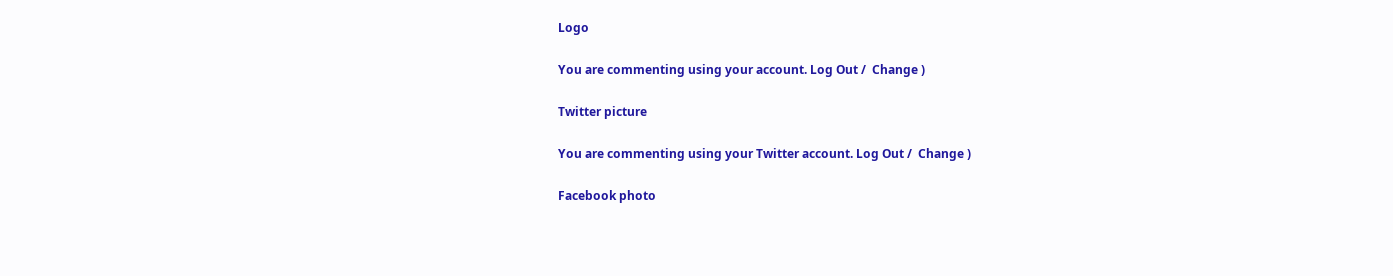Logo

You are commenting using your account. Log Out /  Change )

Twitter picture

You are commenting using your Twitter account. Log Out /  Change )

Facebook photo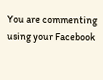You are commenting using your Facebook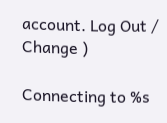account. Log Out /  Change )

Connecting to %s